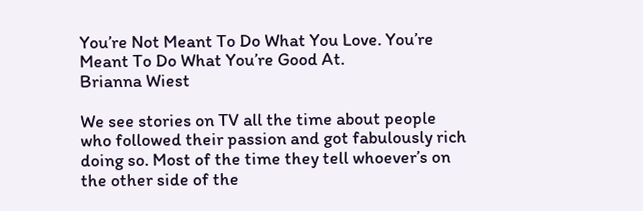You’re Not Meant To Do What You Love. You’re Meant To Do What You’re Good At.
Brianna Wiest

We see stories on TV all the time about people who followed their passion and got fabulously rich doing so. Most of the time they tell whoever’s on the other side of the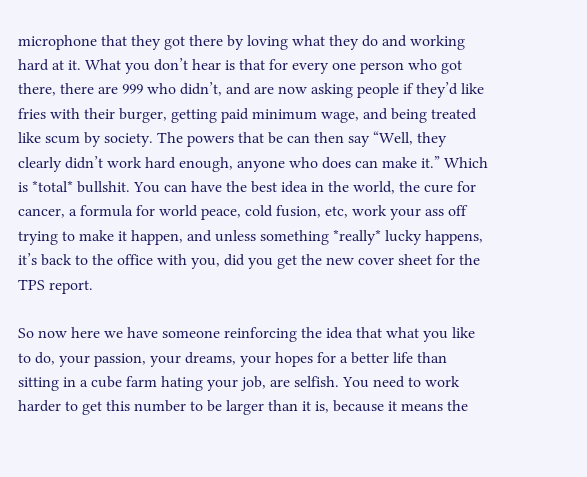microphone that they got there by loving what they do and working hard at it. What you don’t hear is that for every one person who got there, there are 999 who didn’t, and are now asking people if they’d like fries with their burger, getting paid minimum wage, and being treated like scum by society. The powers that be can then say “Well, they clearly didn’t work hard enough, anyone who does can make it.” Which is *total* bullshit. You can have the best idea in the world, the cure for cancer, a formula for world peace, cold fusion, etc, work your ass off trying to make it happen, and unless something *really* lucky happens, it’s back to the office with you, did you get the new cover sheet for the TPS report.

So now here we have someone reinforcing the idea that what you like to do, your passion, your dreams, your hopes for a better life than sitting in a cube farm hating your job, are selfish. You need to work harder to get this number to be larger than it is, because it means the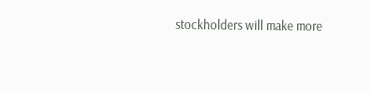stockholders will make more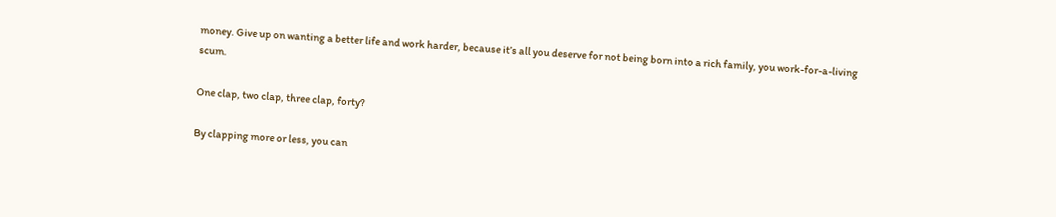money. Give up on wanting a better life and work harder, because it’s all you deserve for not being born into a rich family, you work-for-a-living scum.

One clap, two clap, three clap, forty?

By clapping more or less, you can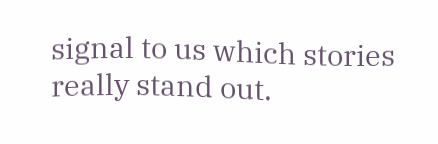signal to us which stories really stand out.